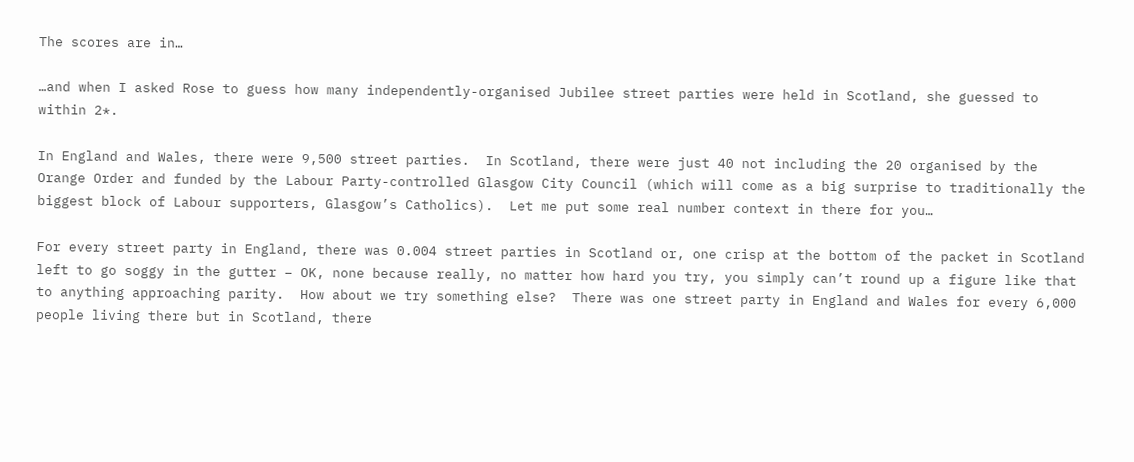The scores are in…

…and when I asked Rose to guess how many independently-organised Jubilee street parties were held in Scotland, she guessed to within 2*.

In England and Wales, there were 9,500 street parties.  In Scotland, there were just 40 not including the 20 organised by the Orange Order and funded by the Labour Party-controlled Glasgow City Council (which will come as a big surprise to traditionally the biggest block of Labour supporters, Glasgow’s Catholics).  Let me put some real number context in there for you…

For every street party in England, there was 0.004 street parties in Scotland or, one crisp at the bottom of the packet in Scotland left to go soggy in the gutter – OK, none because really, no matter how hard you try, you simply can’t round up a figure like that to anything approaching parity.  How about we try something else?  There was one street party in England and Wales for every 6,000 people living there but in Scotland, there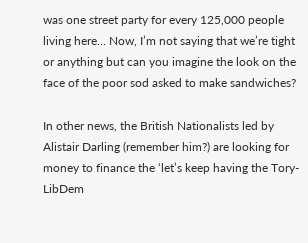was one street party for every 125,000 people living here… Now, I’m not saying that we’re tight or anything but can you imagine the look on the face of the poor sod asked to make sandwiches?

In other news, the British Nationalists led by Alistair Darling (remember him?) are looking for money to finance the ‘let’s keep having the Tory-LibDem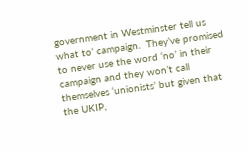government in Westminster tell us what to’ campaign.  They’ve promised to never use the word ‘no’ in their campaign and they won’t call themselves ‘unionists’ but given that the UKIP,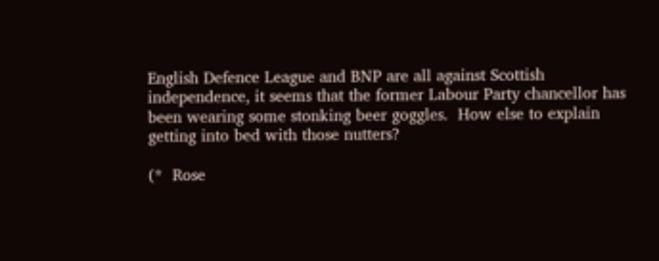English Defence League and BNP are all against Scottish independence, it seems that the former Labour Party chancellor has been wearing some stonking beer goggles.  How else to explain getting into bed with those nutters?

(*  Rose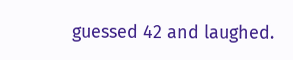guessed 42 and laughed.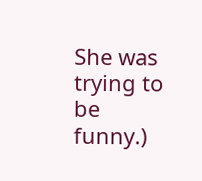She was trying to be funny.)